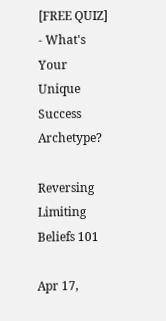[FREE QUIZ] - What's Your Unique Success Archetype?

Reversing Limiting Beliefs 101

Apr 17,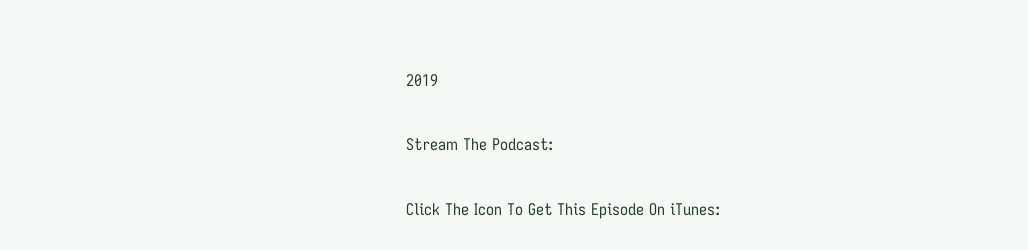2019

Stream The Podcast:

Click The Icon To Get This Episode On iTunes: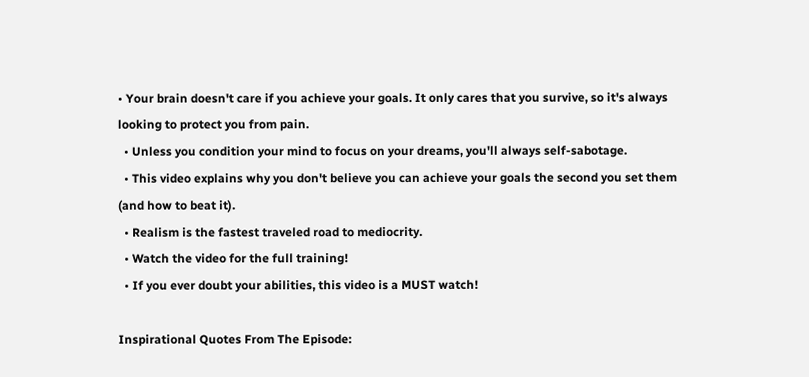• Your brain doesn't care if you achieve your goals. It only cares that you survive, so it's always looking to protect you from pain.
  • Unless you condition your mind to focus on your dreams, you'll always self-sabotage.
  • This video explains why you don't believe you can achieve your goals the second you set them (and how to beat it).
  • Realism is the fastest traveled road to mediocrity.
  • Watch the video for the full training!
  • If you ever doubt your abilities, this video is a MUST watch!

Inspirational Quotes From The Episode: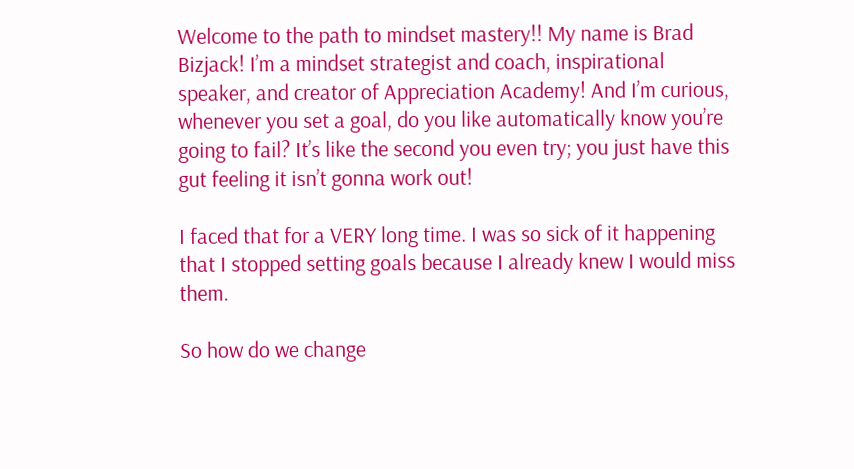Welcome to the path to mindset mastery!! My name is Brad Bizjack! I’m a mindset strategist and coach, inspirational speaker, and creator of Appreciation Academy! And I’m curious, whenever you set a goal, do you like automatically know you’re going to fail? It’s like the second you even try; you just have this gut feeling it isn’t gonna work out!

I faced that for a VERY long time. I was so sick of it happening that I stopped setting goals because I already knew I would miss them.

So how do we change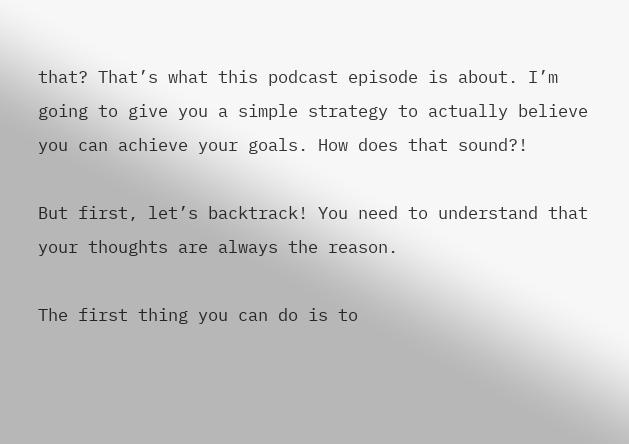that? That’s what this podcast episode is about. I’m going to give you a simple strategy to actually believe you can achieve your goals. How does that sound?!

But first, let’s backtrack! You need to understand that your thoughts are always the reason.

The first thing you can do is to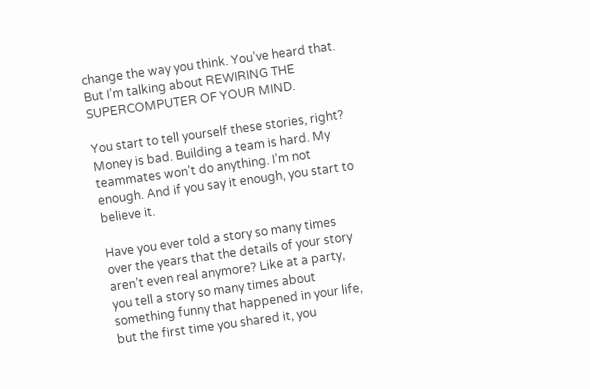change the way you think. You’ve heard that. But I’m talking about REWIRING THE SUPERCOMPUTER OF YOUR MIND.

You start to tell yourself these stories, right? Money is bad. Building a team is hard. My teammates won’t do anything. I’m not enough. And if you say it enough, you start to believe it.

Have you ever told a story so many times over the years that the details of your story aren’t even real anymore? Like at a party, you tell a story so many times about something funny that happened in your life, but the first time you shared it, you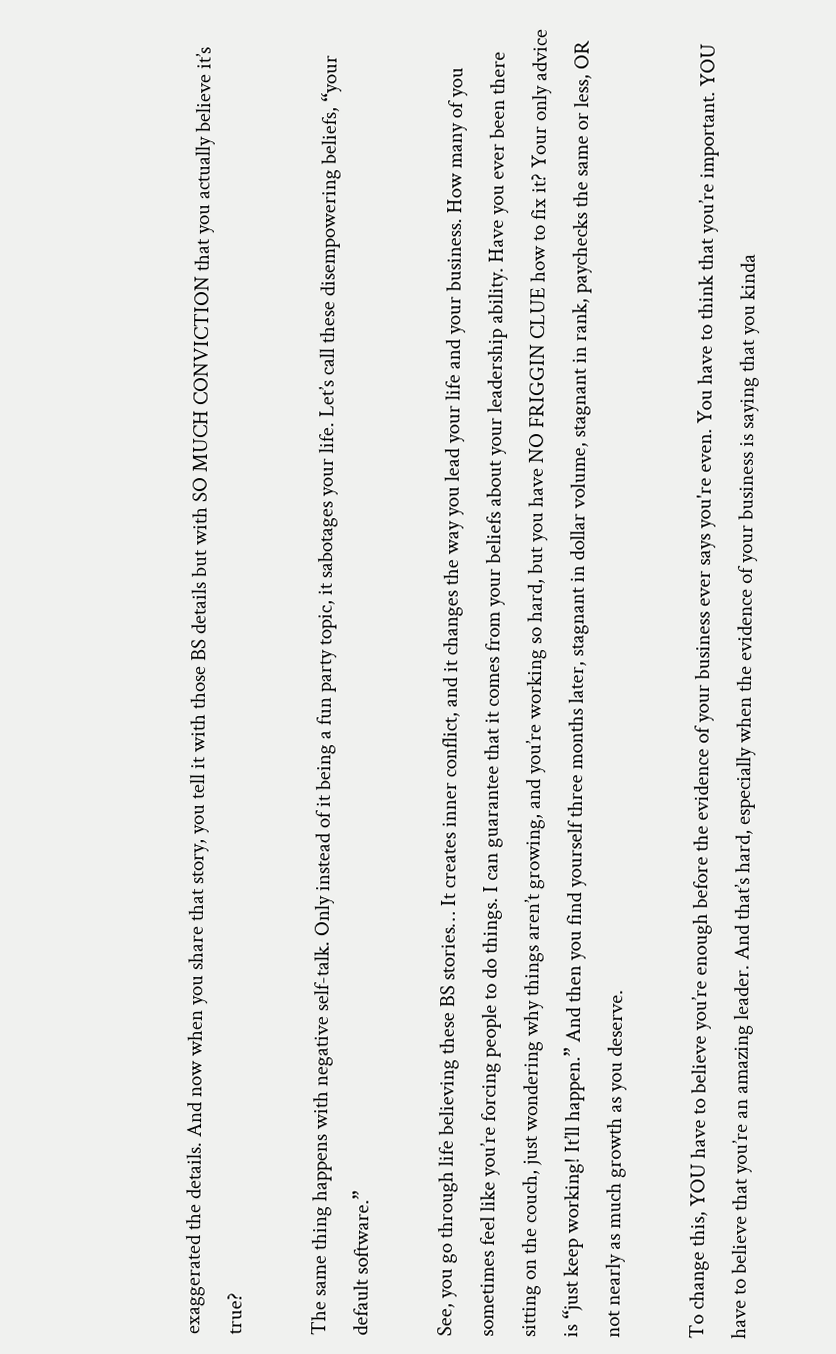exaggerated the details. And now when you share that story, you tell it with those BS details but with SO MUCH CONVICTION that you actually believe it’s true?

The same thing happens with negative self-talk. Only instead of it being a fun party topic, it sabotages your life. Let’s call these disempowering beliefs, “your default software.”

See, you go through life believing these BS stories… It creates inner conflict, and it changes the way you lead your life and your business. How many of you sometimes feel like you’re forcing people to do things. I can guarantee that it comes from your beliefs about your leadership ability. Have you ever been there sitting on the couch, just wondering why things aren’t growing, and you’re working so hard, but you have NO FRIGGIN CLUE how to fix it? Your only advice is “just keep working! It’ll happen.” And then you find yourself three months later, stagnant in dollar volume, stagnant in rank, paychecks the same or less, OR not nearly as much growth as you deserve.

To change this, YOU have to believe you’re enough before the evidence of your business ever says you're even. You have to think that you’re important. YOU have to believe that you’re an amazing leader. And that’s hard, especially when the evidence of your business is saying that you kinda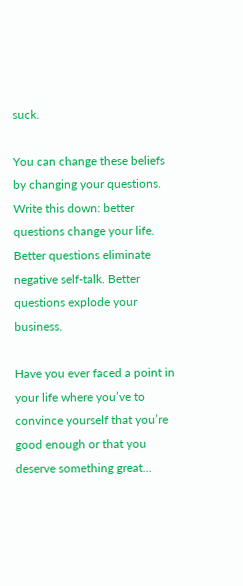suck.

You can change these beliefs by changing your questions. Write this down: better questions change your life. Better questions eliminate negative self-talk. Better questions explode your business.

Have you ever faced a point in your life where you’ve to convince yourself that you’re good enough or that you deserve something great…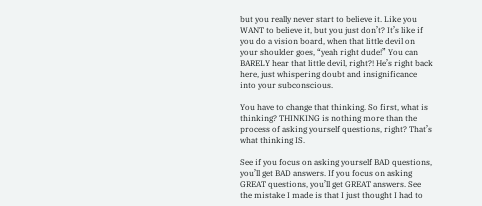but you really never start to believe it. Like you WANT to believe it, but you just don’t? It’s like if you do a vision board, when that little devil on your shoulder goes, “yeah right dude!” You can BARELY hear that little devil, right?! He’s right back here, just whispering doubt and insignificance into your subconscious.

You have to change that thinking. So first, what is thinking? THINKING is nothing more than the process of asking yourself questions, right? That’s what thinking IS.

See if you focus on asking yourself BAD questions, you’ll get BAD answers. If you focus on asking GREAT questions, you’ll get GREAT answers. See the mistake I made is that I just thought I had to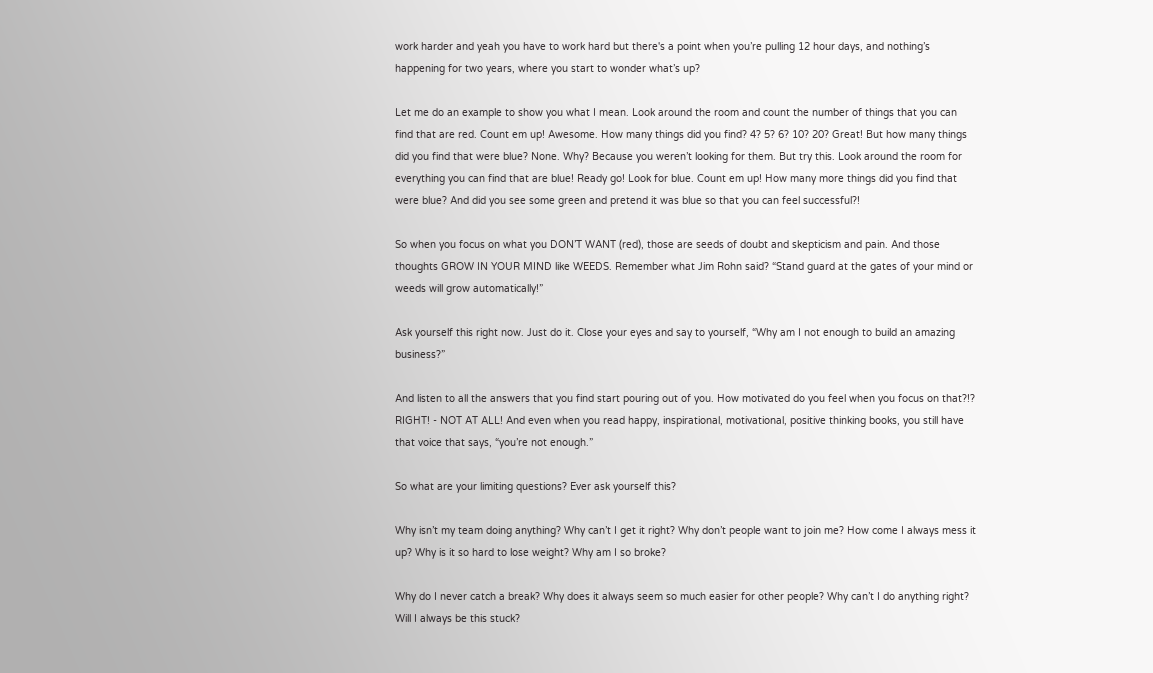work harder and yeah you have to work hard but there's a point when you’re pulling 12 hour days, and nothing’s happening for two years, where you start to wonder what’s up?

Let me do an example to show you what I mean. Look around the room and count the number of things that you can find that are red. Count em up! Awesome. How many things did you find? 4? 5? 6? 10? 20? Great! But how many things did you find that were blue? None. Why? Because you weren’t looking for them. But try this. Look around the room for everything you can find that are blue! Ready go! Look for blue. Count em up! How many more things did you find that were blue? And did you see some green and pretend it was blue so that you can feel successful?!

So when you focus on what you DON’T WANT (red), those are seeds of doubt and skepticism and pain. And those thoughts GROW IN YOUR MIND like WEEDS. Remember what Jim Rohn said? “Stand guard at the gates of your mind or weeds will grow automatically!”

Ask yourself this right now. Just do it. Close your eyes and say to yourself, “Why am I not enough to build an amazing business?”

And listen to all the answers that you find start pouring out of you. How motivated do you feel when you focus on that?!? RIGHT! - NOT AT ALL! And even when you read happy, inspirational, motivational, positive thinking books, you still have that voice that says, “you’re not enough.”

So what are your limiting questions? Ever ask yourself this?

Why isn’t my team doing anything? Why can’t I get it right? Why don’t people want to join me? How come I always mess it up? Why is it so hard to lose weight? Why am I so broke?

Why do I never catch a break? Why does it always seem so much easier for other people? Why can’t I do anything right? Will I always be this stuck?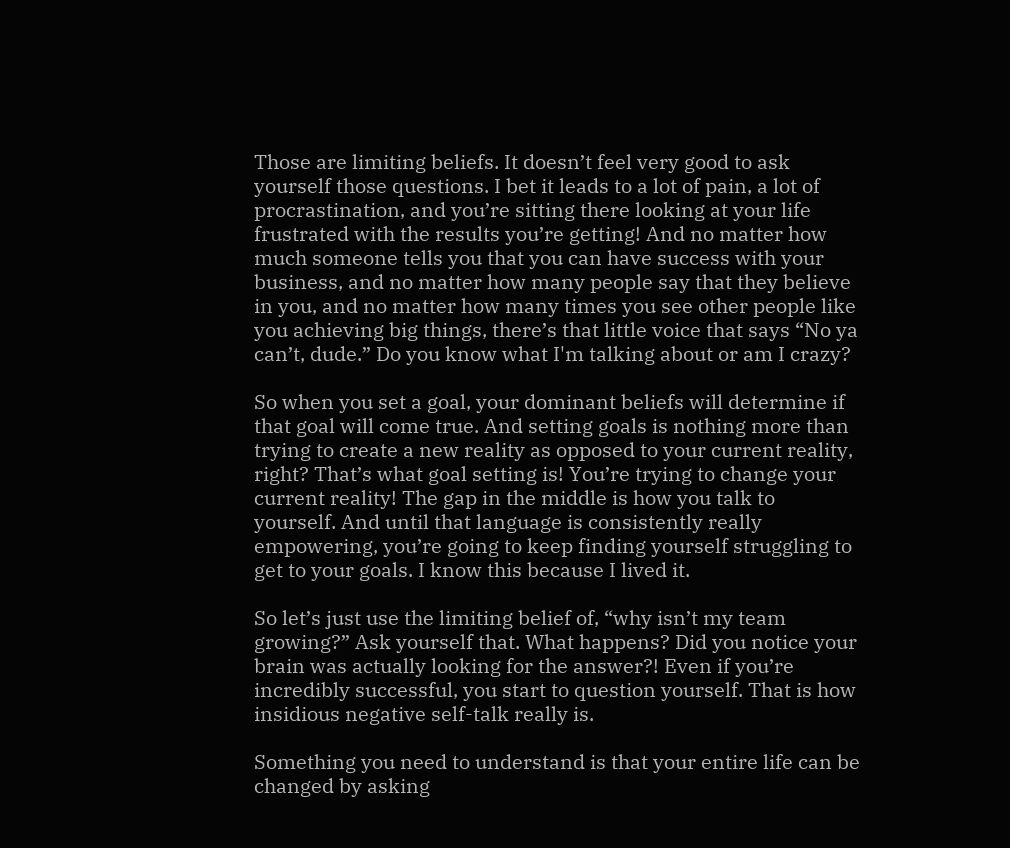Those are limiting beliefs. It doesn’t feel very good to ask yourself those questions. I bet it leads to a lot of pain, a lot of procrastination, and you’re sitting there looking at your life frustrated with the results you’re getting! And no matter how much someone tells you that you can have success with your business, and no matter how many people say that they believe in you, and no matter how many times you see other people like you achieving big things, there’s that little voice that says “No ya can’t, dude.” Do you know what I'm talking about or am I crazy?

So when you set a goal, your dominant beliefs will determine if that goal will come true. And setting goals is nothing more than trying to create a new reality as opposed to your current reality, right? That’s what goal setting is! You’re trying to change your current reality! The gap in the middle is how you talk to yourself. And until that language is consistently really empowering, you’re going to keep finding yourself struggling to get to your goals. I know this because I lived it.

So let’s just use the limiting belief of, “why isn’t my team growing?” Ask yourself that. What happens? Did you notice your brain was actually looking for the answer?! Even if you’re incredibly successful, you start to question yourself. That is how insidious negative self-talk really is.

Something you need to understand is that your entire life can be changed by asking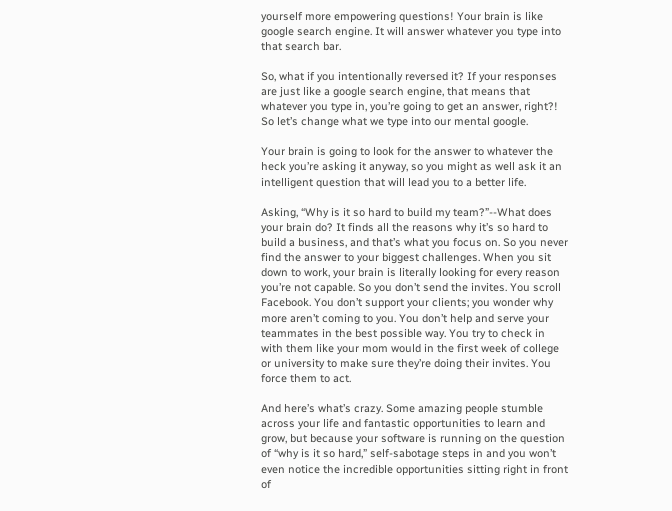yourself more empowering questions! Your brain is like google search engine. It will answer whatever you type into that search bar.

So, what if you intentionally reversed it? If your responses are just like a google search engine, that means that whatever you type in, you’re going to get an answer, right?! So let’s change what we type into our mental google.

Your brain is going to look for the answer to whatever the heck you’re asking it anyway, so you might as well ask it an intelligent question that will lead you to a better life.

Asking, “Why is it so hard to build my team?”--What does your brain do? It finds all the reasons why it’s so hard to build a business, and that’s what you focus on. So you never find the answer to your biggest challenges. When you sit down to work, your brain is literally looking for every reason you’re not capable. So you don’t send the invites. You scroll Facebook. You don’t support your clients; you wonder why more aren’t coming to you. You don’t help and serve your teammates in the best possible way. You try to check in with them like your mom would in the first week of college or university to make sure they’re doing their invites. You force them to act.

And here’s what’s crazy. Some amazing people stumble across your life and fantastic opportunities to learn and grow, but because your software is running on the question of “why is it so hard,” self-sabotage steps in and you won’t even notice the incredible opportunities sitting right in front of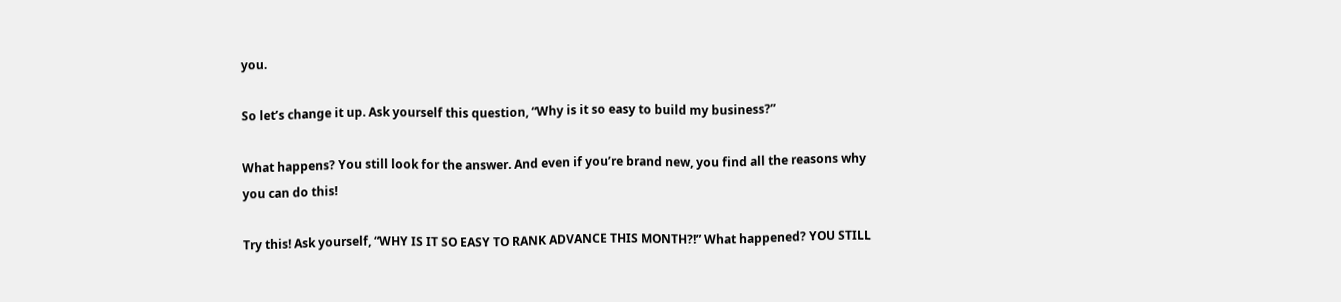you.

So let’s change it up. Ask yourself this question, “Why is it so easy to build my business?”

What happens? You still look for the answer. And even if you’re brand new, you find all the reasons why you can do this!

Try this! Ask yourself, “WHY IS IT SO EASY TO RANK ADVANCE THIS MONTH?!” What happened? YOU STILL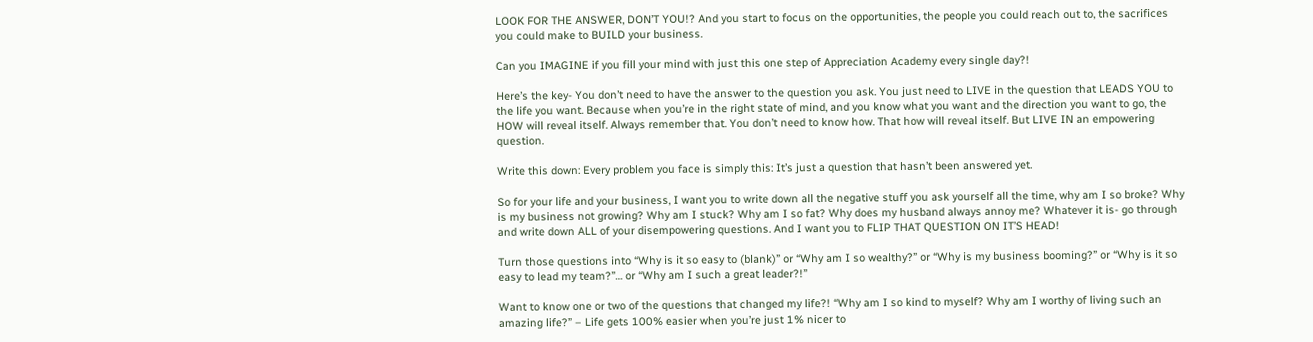LOOK FOR THE ANSWER, DON’T YOU!? And you start to focus on the opportunities, the people you could reach out to, the sacrifices you could make to BUILD your business.

Can you IMAGINE if you fill your mind with just this one step of Appreciation Academy every single day?!

Here’s the key- You don’t need to have the answer to the question you ask. You just need to LIVE in the question that LEADS YOU to the life you want. Because when you’re in the right state of mind, and you know what you want and the direction you want to go, the HOW will reveal itself. Always remember that. You don’t need to know how. That how will reveal itself. But LIVE IN an empowering question.

Write this down: Every problem you face is simply this: It’s just a question that hasn’t been answered yet.

So for your life and your business, I want you to write down all the negative stuff you ask yourself all the time, why am I so broke? Why is my business not growing? Why am I stuck? Why am I so fat? Why does my husband always annoy me? Whatever it is- go through and write down ALL of your disempowering questions. And I want you to FLIP THAT QUESTION ON IT’S HEAD!

Turn those questions into “Why is it so easy to (blank)” or “Why am I so wealthy?” or “Why is my business booming?” or “Why is it so easy to lead my team?”… or “Why am I such a great leader?!”

Want to know one or two of the questions that changed my life?! “Why am I so kind to myself? Why am I worthy of living such an amazing life?” – Life gets 100% easier when you’re just 1% nicer to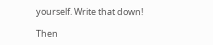yourself. Write that down!

Then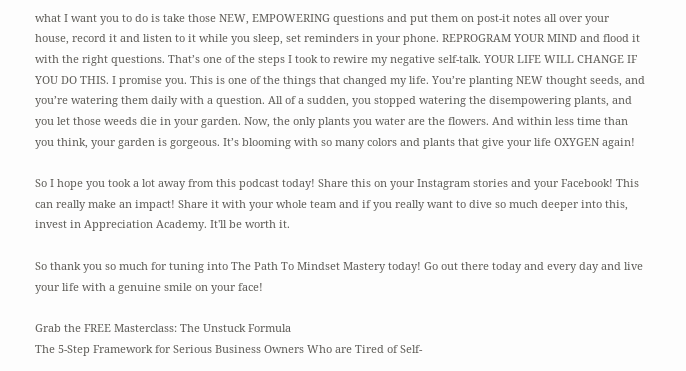what I want you to do is take those NEW, EMPOWERING questions and put them on post-it notes all over your house, record it and listen to it while you sleep, set reminders in your phone. REPROGRAM YOUR MIND and flood it with the right questions. That’s one of the steps I took to rewire my negative self-talk. YOUR LIFE WILL CHANGE IF YOU DO THIS. I promise you. This is one of the things that changed my life. You’re planting NEW thought seeds, and you’re watering them daily with a question. All of a sudden, you stopped watering the disempowering plants, and you let those weeds die in your garden. Now, the only plants you water are the flowers. And within less time than you think, your garden is gorgeous. It’s blooming with so many colors and plants that give your life OXYGEN again!

So I hope you took a lot away from this podcast today! Share this on your Instagram stories and your Facebook! This can really make an impact! Share it with your whole team and if you really want to dive so much deeper into this, invest in Appreciation Academy. It'll be worth it.

So thank you so much for tuning into The Path To Mindset Mastery today! Go out there today and every day and live your life with a genuine smile on your face!

Grab the FREE Masterclass: The Unstuck Formula
The 5-Step Framework for Serious Business Owners Who are Tired of Self-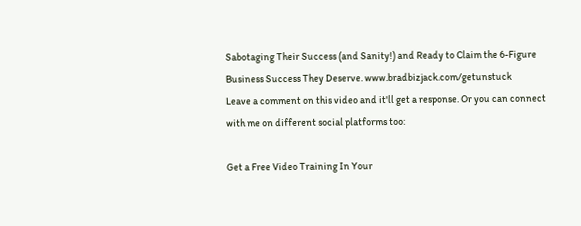Sabotaging Their Success (and Sanity!) and Ready to Claim the 6-Figure Business Success They Deserve. www.bradbizjack.com/getunstuck
Leave a comment on this video and it'll get a response. Or you can connect with me on different social platforms too:

Get a Free Video Training In Your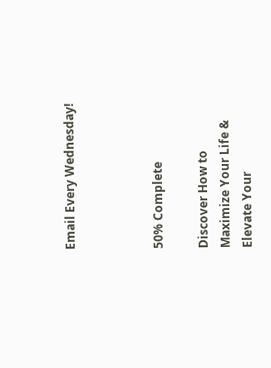Email Every Wednesday!



50% Complete

Discover How to Maximize Your Life & Elevate Your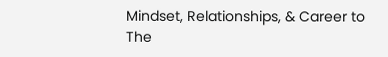Mindset, Relationships, & Career to The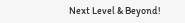Next Level & Beyond!